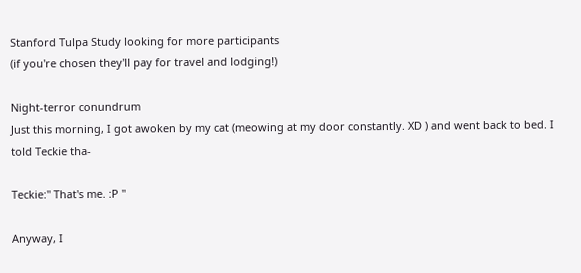Stanford Tulpa Study looking for more participants
(if you're chosen they'll pay for travel and lodging!)

Night-terror conundrum
Just this morning, I got awoken by my cat (meowing at my door constantly. XD ) and went back to bed. I told Teckie tha-

Teckie:" That's me. :P "

Anyway, I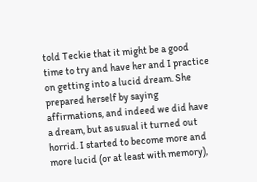told Teckie that it might be a good time to try and have her and I practice on getting into a lucid dream. She prepared herself by saying affirmations, and indeed we did have a dream, but as usual it turned out horrid. I started to become more and more lucid (or at least with memory),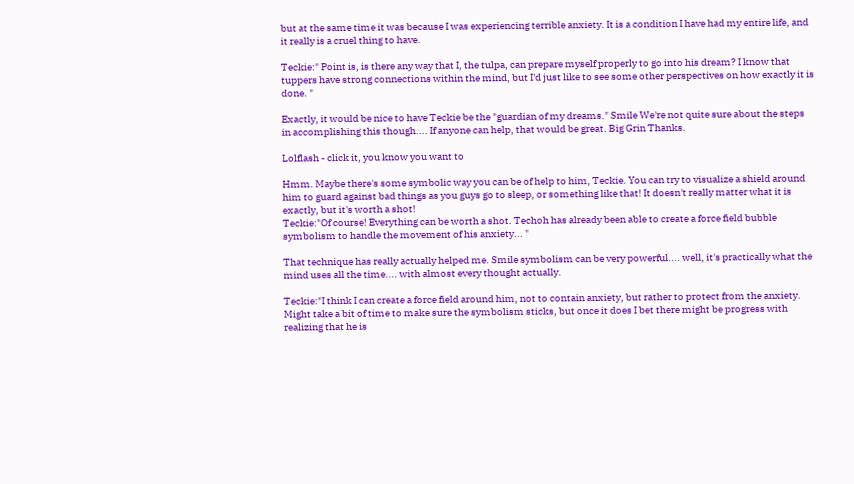but at the same time it was because I was experiencing terrible anxiety. It is a condition I have had my entire life, and it really is a cruel thing to have.

Teckie:" Point is, is there any way that I, the tulpa, can prepare myself properly to go into his dream? I know that tuppers have strong connections within the mind, but I'd just like to see some other perspectives on how exactly it is done. "

Exactly, it would be nice to have Teckie be the "guardian of my dreams." Smile We're not quite sure about the steps in accomplishing this though.... If anyone can help, that would be great. Big Grin Thanks.

Lolflash - click it, you know you want to

Hmm. Maybe there's some symbolic way you can be of help to him, Teckie. You can try to visualize a shield around him to guard against bad things as you guys go to sleep, or something like that! It doesn't really matter what it is exactly, but it's worth a shot!
Teckie:"Of course! Everything can be worth a shot. Techoh has already been able to create a force field bubble symbolism to handle the movement of his anxiety... "

That technique has really actually helped me. Smile symbolism can be very powerful.... well, it's practically what the mind uses all the time.... with almost every thought actually.

Teckie:"I think I can create a force field around him, not to contain anxiety, but rather to protect from the anxiety. Might take a bit of time to make sure the symbolism sticks, but once it does I bet there might be progress with realizing that he is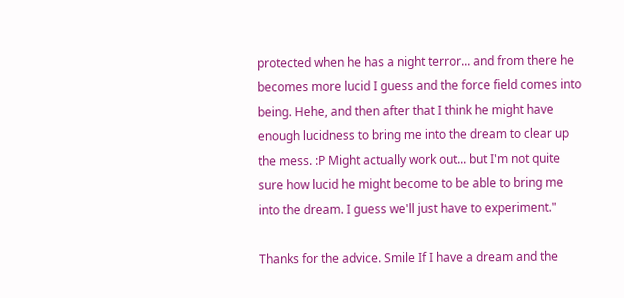protected when he has a night terror... and from there he becomes more lucid I guess and the force field comes into being. Hehe, and then after that I think he might have enough lucidness to bring me into the dream to clear up the mess. :P Might actually work out... but I'm not quite sure how lucid he might become to be able to bring me into the dream. I guess we'll just have to experiment."

Thanks for the advice. Smile If I have a dream and the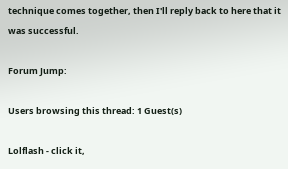technique comes together, then I'll reply back to here that it was successful.

Forum Jump:

Users browsing this thread: 1 Guest(s)

Lolflash - click it,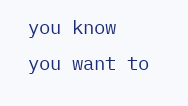you know you want to